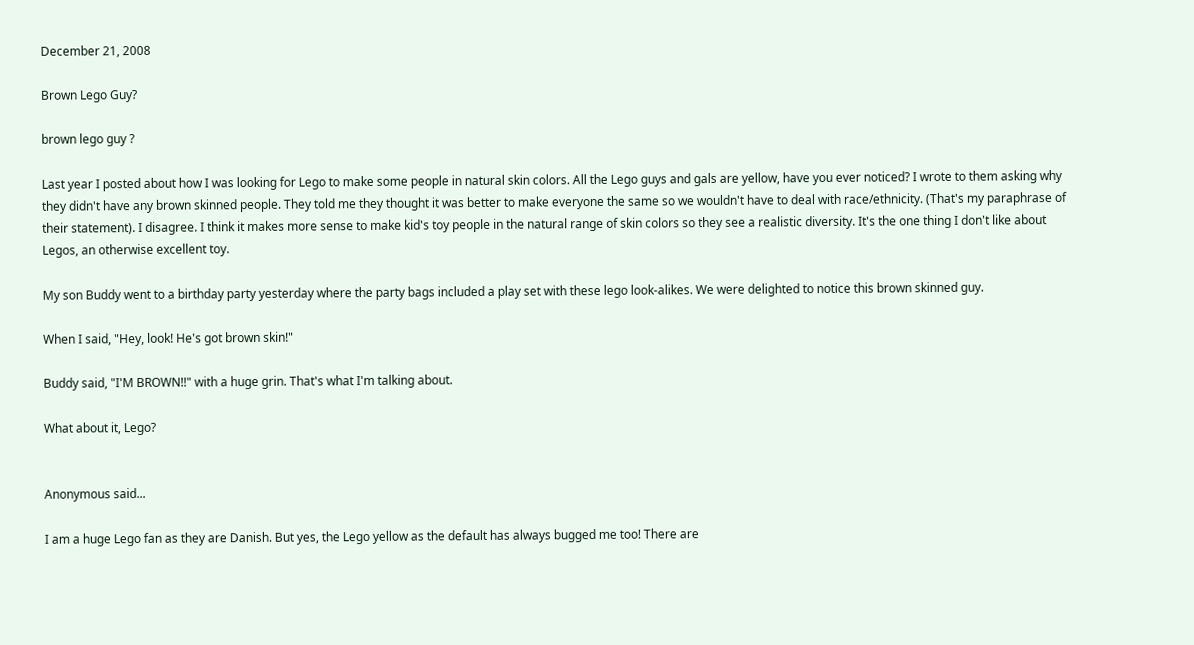December 21, 2008

Brown Lego Guy?

brown lego guy ?

Last year I posted about how I was looking for Lego to make some people in natural skin colors. All the Lego guys and gals are yellow, have you ever noticed? I wrote to them asking why they didn't have any brown skinned people. They told me they thought it was better to make everyone the same so we wouldn't have to deal with race/ethnicity. (That's my paraphrase of their statement). I disagree. I think it makes more sense to make kid's toy people in the natural range of skin colors so they see a realistic diversity. It's the one thing I don't like about Legos, an otherwise excellent toy.

My son Buddy went to a birthday party yesterday where the party bags included a play set with these lego look-alikes. We were delighted to notice this brown skinned guy.

When I said, "Hey, look! He's got brown skin!"

Buddy said, "I'M BROWN!!" with a huge grin. That's what I'm talking about.

What about it, Lego?


Anonymous said...

I am a huge Lego fan as they are Danish. But yes, the Lego yellow as the default has always bugged me too! There are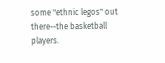some "ethnic legos" out there--the basketball players.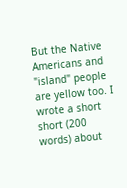But the Native Americans and "island" people are yellow too. I wrote a short short (200 words) about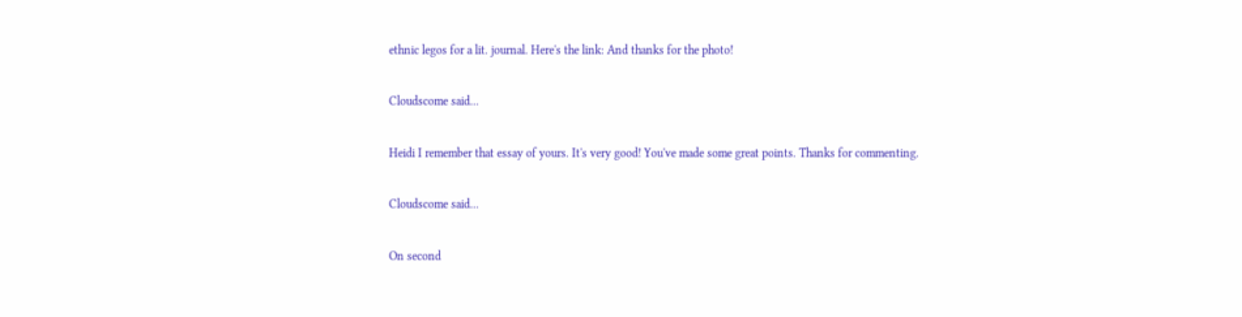ethnic legos for a lit. journal. Here's the link: And thanks for the photo!

Cloudscome said...

Heidi I remember that essay of yours. It's very good! You've made some great points. Thanks for commenting.

Cloudscome said...

On second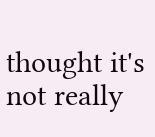thought it's not really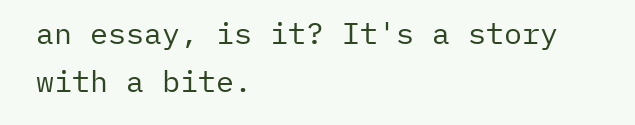an essay, is it? It's a story with a bite.